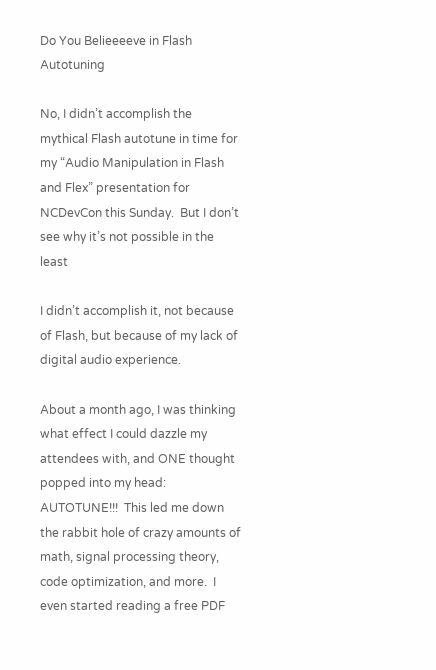Do You Belieeeeve in Flash Autotuning

No, I didn’t accomplish the mythical Flash autotune in time for my “Audio Manipulation in Flash and Flex” presentation for NCDevCon this Sunday.  But I don’t see why it’s not possible in the least

I didn’t accomplish it, not because of Flash, but because of my lack of digital audio experience.

About a month ago, I was thinking what effect I could dazzle my attendees with, and ONE thought popped into my head:  AUTOTUNE!!!  This led me down the rabbit hole of crazy amounts of math, signal processing theory, code optimization, and more.  I even started reading a free PDF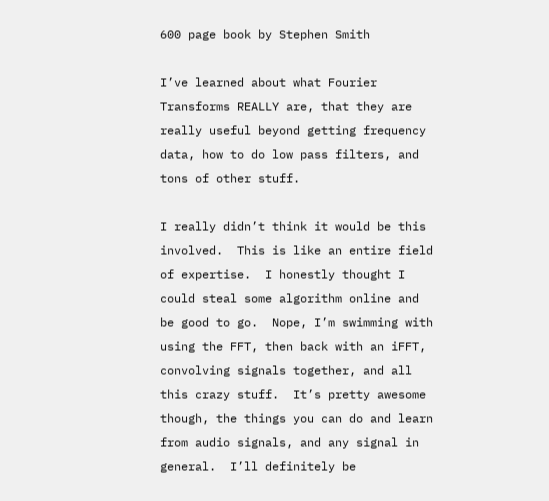600 page book by Stephen Smith

I’ve learned about what Fourier Transforms REALLY are, that they are really useful beyond getting frequency data, how to do low pass filters, and tons of other stuff.

I really didn’t think it would be this involved.  This is like an entire field of expertise.  I honestly thought I could steal some algorithm online and be good to go.  Nope, I’m swimming with using the FFT, then back with an iFFT, convolving signals together, and all this crazy stuff.  It’s pretty awesome though, the things you can do and learn from audio signals, and any signal in general.  I’ll definitely be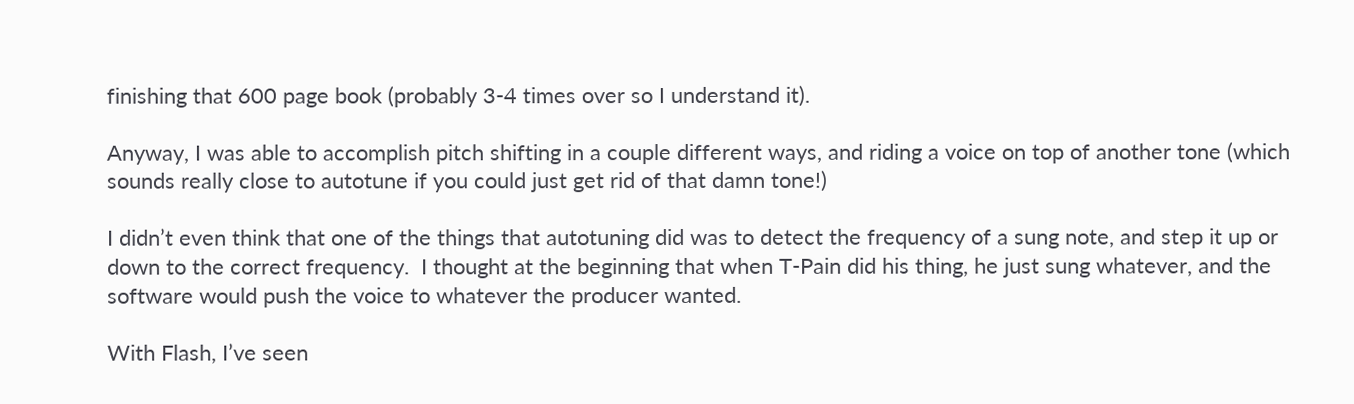finishing that 600 page book (probably 3-4 times over so I understand it).

Anyway, I was able to accomplish pitch shifting in a couple different ways, and riding a voice on top of another tone (which sounds really close to autotune if you could just get rid of that damn tone!)

I didn’t even think that one of the things that autotuning did was to detect the frequency of a sung note, and step it up or down to the correct frequency.  I thought at the beginning that when T-Pain did his thing, he just sung whatever, and the software would push the voice to whatever the producer wanted.

With Flash, I’ve seen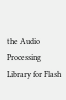the Audio Processing Library for Flash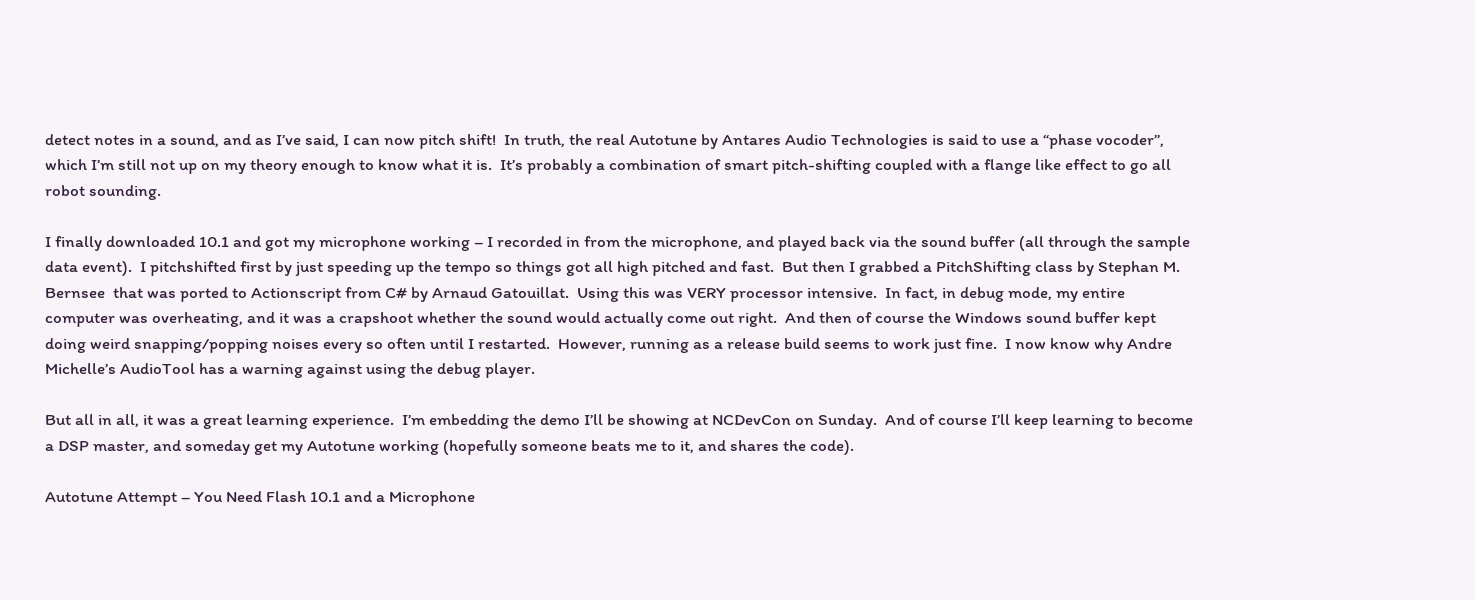detect notes in a sound, and as I’ve said, I can now pitch shift!  In truth, the real Autotune by Antares Audio Technologies is said to use a “phase vocoder”, which I’m still not up on my theory enough to know what it is.  It’s probably a combination of smart pitch-shifting coupled with a flange like effect to go all robot sounding.

I finally downloaded 10.1 and got my microphone working – I recorded in from the microphone, and played back via the sound buffer (all through the sample data event).  I pitchshifted first by just speeding up the tempo so things got all high pitched and fast.  But then I grabbed a PitchShifting class by Stephan M. Bernsee  that was ported to Actionscript from C# by Arnaud Gatouillat.  Using this was VERY processor intensive.  In fact, in debug mode, my entire computer was overheating, and it was a crapshoot whether the sound would actually come out right.  And then of course the Windows sound buffer kept doing weird snapping/popping noises every so often until I restarted.  However, running as a release build seems to work just fine.  I now know why Andre Michelle’s AudioTool has a warning against using the debug player.

But all in all, it was a great learning experience.  I’m embedding the demo I’ll be showing at NCDevCon on Sunday.  And of course I’ll keep learning to become a DSP master, and someday get my Autotune working (hopefully someone beats me to it, and shares the code).

Autotune Attempt – You Need Flash 10.1 and a Microphone